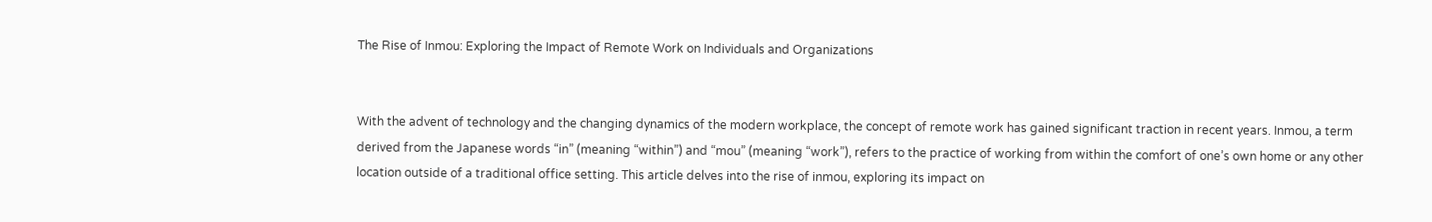The Rise of Inmou: Exploring the Impact of Remote Work on Individuals and Organizations


With the advent of technology and the changing dynamics of the modern workplace, the concept of remote work has gained significant traction in recent years. Inmou, a term derived from the Japanese words “in” (meaning “within”) and “mou” (meaning “work”), refers to the practice of working from within the comfort of one’s own home or any other location outside of a traditional office setting. This article delves into the rise of inmou, exploring its impact on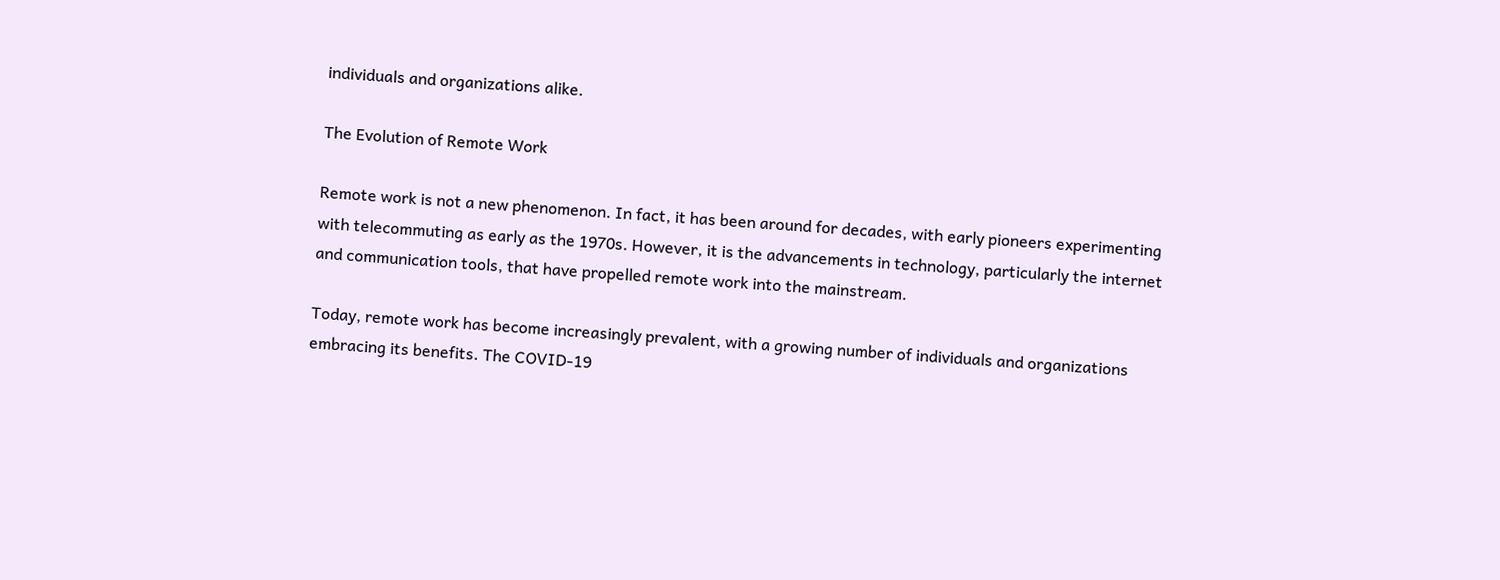individuals and organizations alike.

The Evolution of Remote Work

Remote work is not a new phenomenon. In fact, it has been around for decades, with early pioneers experimenting with telecommuting as early as the 1970s. However, it is the advancements in technology, particularly the internet and communication tools, that have propelled remote work into the mainstream.

Today, remote work has become increasingly prevalent, with a growing number of individuals and organizations embracing its benefits. The COVID-19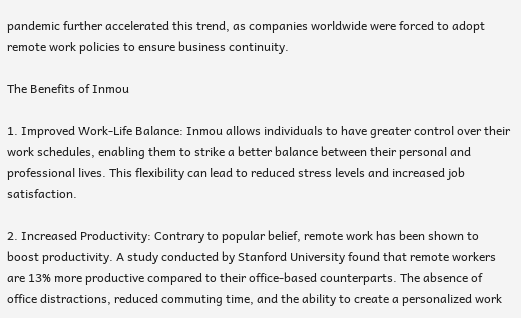pandemic further accelerated this trend, as companies worldwide were forced to adopt remote work policies to ensure business continuity.

The Benefits of Inmou

1. Improved Work-Life Balance: Inmou allows individuals to have greater control over their work schedules, enabling them to strike a better balance between their personal and professional lives. This flexibility can lead to reduced stress levels and increased job satisfaction.

2. Increased Productivity: Contrary to popular belief, remote work has been shown to boost productivity. A study conducted by Stanford University found that remote workers are 13% more productive compared to their office-based counterparts. The absence of office distractions, reduced commuting time, and the ability to create a personalized work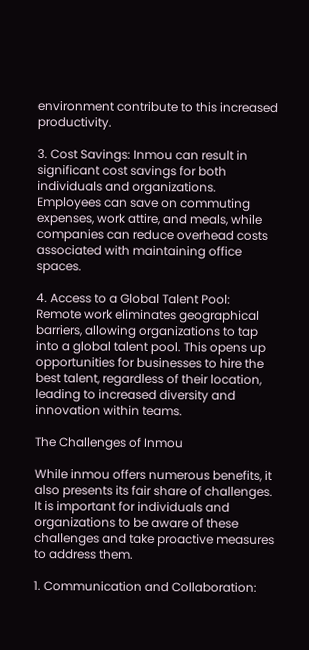environment contribute to this increased productivity.

3. Cost Savings: Inmou can result in significant cost savings for both individuals and organizations. Employees can save on commuting expenses, work attire, and meals, while companies can reduce overhead costs associated with maintaining office spaces.

4. Access to a Global Talent Pool: Remote work eliminates geographical barriers, allowing organizations to tap into a global talent pool. This opens up opportunities for businesses to hire the best talent, regardless of their location, leading to increased diversity and innovation within teams.

The Challenges of Inmou

While inmou offers numerous benefits, it also presents its fair share of challenges. It is important for individuals and organizations to be aware of these challenges and take proactive measures to address them.

1. Communication and Collaboration: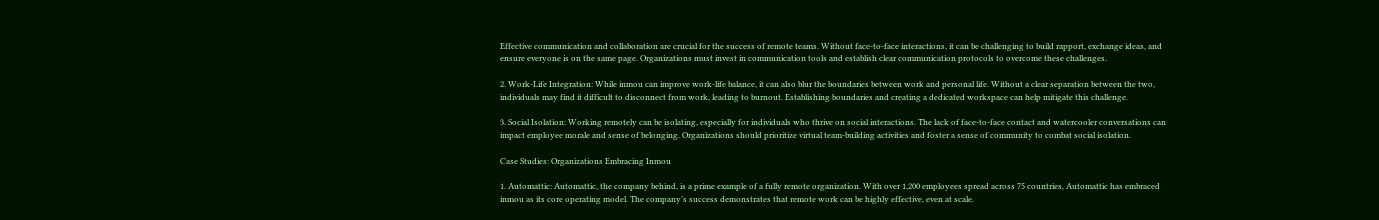Effective communication and collaboration are crucial for the success of remote teams. Without face-to-face interactions, it can be challenging to build rapport, exchange ideas, and ensure everyone is on the same page. Organizations must invest in communication tools and establish clear communication protocols to overcome these challenges.

2. Work-Life Integration: While inmou can improve work-life balance, it can also blur the boundaries between work and personal life. Without a clear separation between the two, individuals may find it difficult to disconnect from work, leading to burnout. Establishing boundaries and creating a dedicated workspace can help mitigate this challenge.

3. Social Isolation: Working remotely can be isolating, especially for individuals who thrive on social interactions. The lack of face-to-face contact and watercooler conversations can impact employee morale and sense of belonging. Organizations should prioritize virtual team-building activities and foster a sense of community to combat social isolation.

Case Studies: Organizations Embracing Inmou

1. Automattic: Automattic, the company behind, is a prime example of a fully remote organization. With over 1,200 employees spread across 75 countries, Automattic has embraced inmou as its core operating model. The company’s success demonstrates that remote work can be highly effective, even at scale.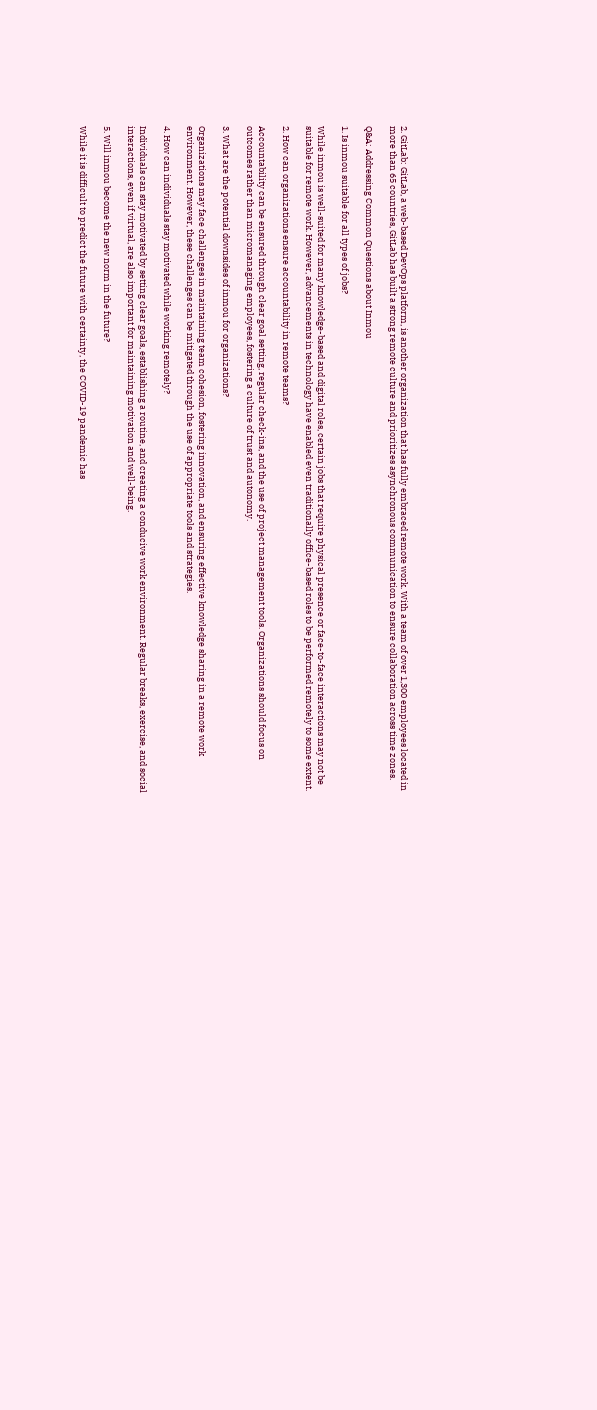2. GitLab: GitLab, a web-based DevOps platform, is another organization that has fully embraced remote work. With a team of over 1,300 employees located in more than 65 countries, GitLab has built a strong remote culture and prioritizes asynchronous communication to ensure collaboration across time zones.

Q&A: Addressing Common Questions about Inmou

1. Is inmou suitable for all types of jobs?

While inmou is well-suited for many knowledge-based and digital roles, certain jobs that require physical presence or face-to-face interactions may not be suitable for remote work. However, advancements in technology have enabled even traditionally office-based roles to be performed remotely to some extent.

2. How can organizations ensure accountability in remote teams?

Accountability can be ensured through clear goal setting, regular check-ins, and the use of project management tools. Organizations should focus on outcomes rather than micromanaging employees, fostering a culture of trust and autonomy.

3. What are the potential downsides of inmou for organizations?

Organizations may face challenges in maintaining team cohesion, fostering innovation, and ensuring effective knowledge sharing in a remote work environment. However, these challenges can be mitigated through the use of appropriate tools and strategies.

4. How can individuals stay motivated while working remotely?

Individuals can stay motivated by setting clear goals, establishing a routine, and creating a conducive work environment. Regular breaks, exercise, and social interactions, even if virtual, are also important for maintaining motivation and well-being.

5. Will inmou become the new norm in the future?

While it is difficult to predict the future with certainty, the COVID-19 pandemic has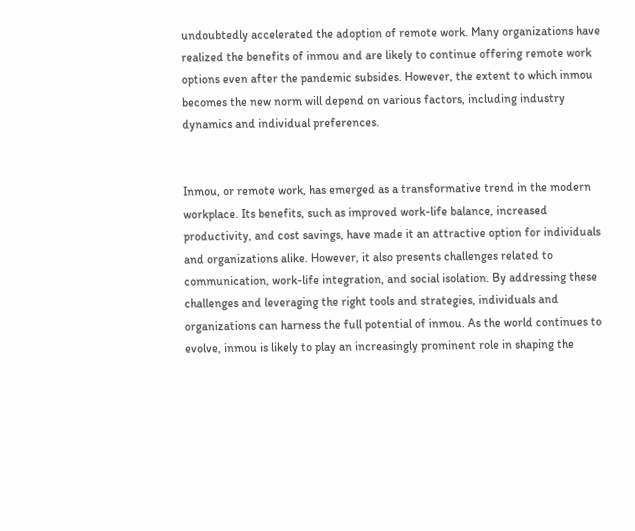undoubtedly accelerated the adoption of remote work. Many organizations have realized the benefits of inmou and are likely to continue offering remote work options even after the pandemic subsides. However, the extent to which inmou becomes the new norm will depend on various factors, including industry dynamics and individual preferences.


Inmou, or remote work, has emerged as a transformative trend in the modern workplace. Its benefits, such as improved work-life balance, increased productivity, and cost savings, have made it an attractive option for individuals and organizations alike. However, it also presents challenges related to communication, work-life integration, and social isolation. By addressing these challenges and leveraging the right tools and strategies, individuals and organizations can harness the full potential of inmou. As the world continues to evolve, inmou is likely to play an increasingly prominent role in shaping the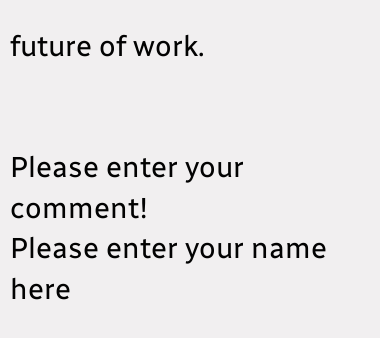future of work.


Please enter your comment!
Please enter your name here